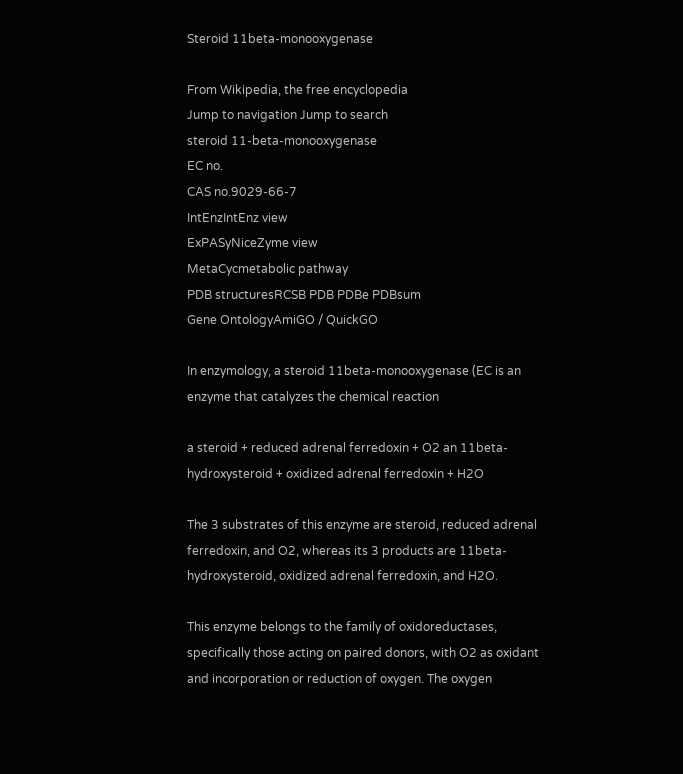Steroid 11beta-monooxygenase

From Wikipedia, the free encyclopedia
Jump to navigation Jump to search
steroid 11-beta-monooxygenase
EC no.
CAS no.9029-66-7
IntEnzIntEnz view
ExPASyNiceZyme view
MetaCycmetabolic pathway
PDB structuresRCSB PDB PDBe PDBsum
Gene OntologyAmiGO / QuickGO

In enzymology, a steroid 11beta-monooxygenase (EC is an enzyme that catalyzes the chemical reaction

a steroid + reduced adrenal ferredoxin + O2 an 11beta-hydroxysteroid + oxidized adrenal ferredoxin + H2O

The 3 substrates of this enzyme are steroid, reduced adrenal ferredoxin, and O2, whereas its 3 products are 11beta-hydroxysteroid, oxidized adrenal ferredoxin, and H2O.

This enzyme belongs to the family of oxidoreductases, specifically those acting on paired donors, with O2 as oxidant and incorporation or reduction of oxygen. The oxygen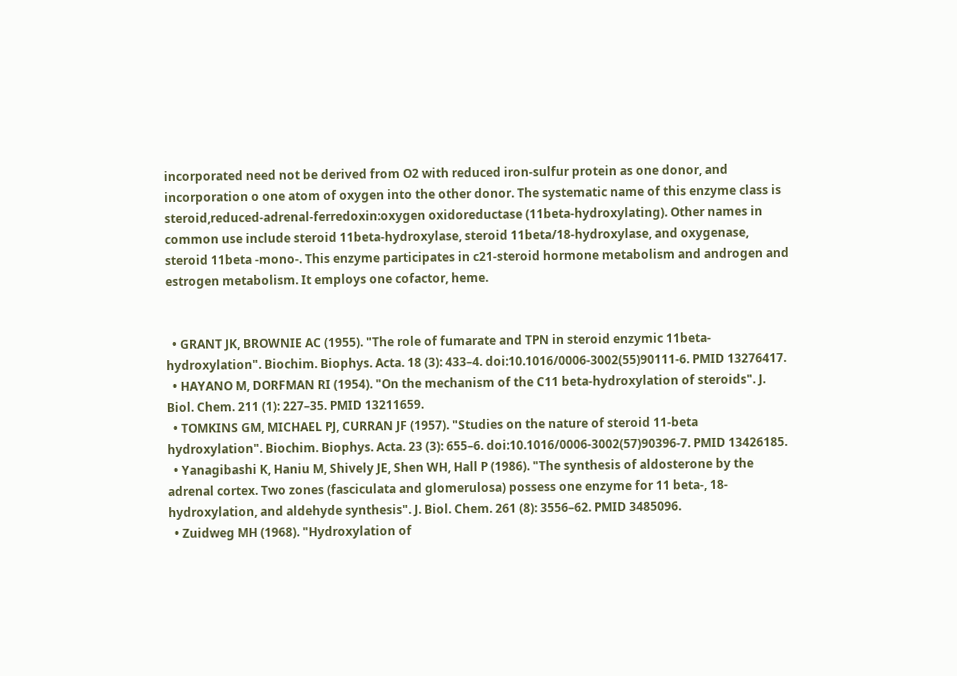incorporated need not be derived from O2 with reduced iron-sulfur protein as one donor, and incorporation o one atom of oxygen into the other donor. The systematic name of this enzyme class is steroid,reduced-adrenal-ferredoxin:oxygen oxidoreductase (11beta-hydroxylating). Other names in common use include steroid 11beta-hydroxylase, steroid 11beta/18-hydroxylase, and oxygenase, steroid 11beta -mono-. This enzyme participates in c21-steroid hormone metabolism and androgen and estrogen metabolism. It employs one cofactor, heme.


  • GRANT JK, BROWNIE AC (1955). "The role of fumarate and TPN in steroid enzymic 11beta-hydroxylation". Biochim. Biophys. Acta. 18 (3): 433–4. doi:10.1016/0006-3002(55)90111-6. PMID 13276417.
  • HAYANO M, DORFMAN RI (1954). "On the mechanism of the C11 beta-hydroxylation of steroids". J. Biol. Chem. 211 (1): 227–35. PMID 13211659.
  • TOMKINS GM, MICHAEL PJ, CURRAN JF (1957). "Studies on the nature of steroid 11-beta hydroxylation". Biochim. Biophys. Acta. 23 (3): 655–6. doi:10.1016/0006-3002(57)90396-7. PMID 13426185.
  • Yanagibashi K, Haniu M, Shively JE, Shen WH, Hall P (1986). "The synthesis of aldosterone by the adrenal cortex. Two zones (fasciculata and glomerulosa) possess one enzyme for 11 beta-, 18-hydroxylation, and aldehyde synthesis". J. Biol. Chem. 261 (8): 3556–62. PMID 3485096.
  • Zuidweg MH (1968). "Hydroxylation of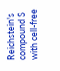Reichstein's compound S with cell-free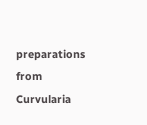preparations from Curvularia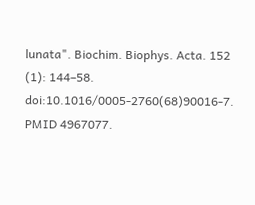lunata". Biochim. Biophys. Acta. 152 (1): 144–58. doi:10.1016/0005-2760(68)90016-7. PMID 4967077.